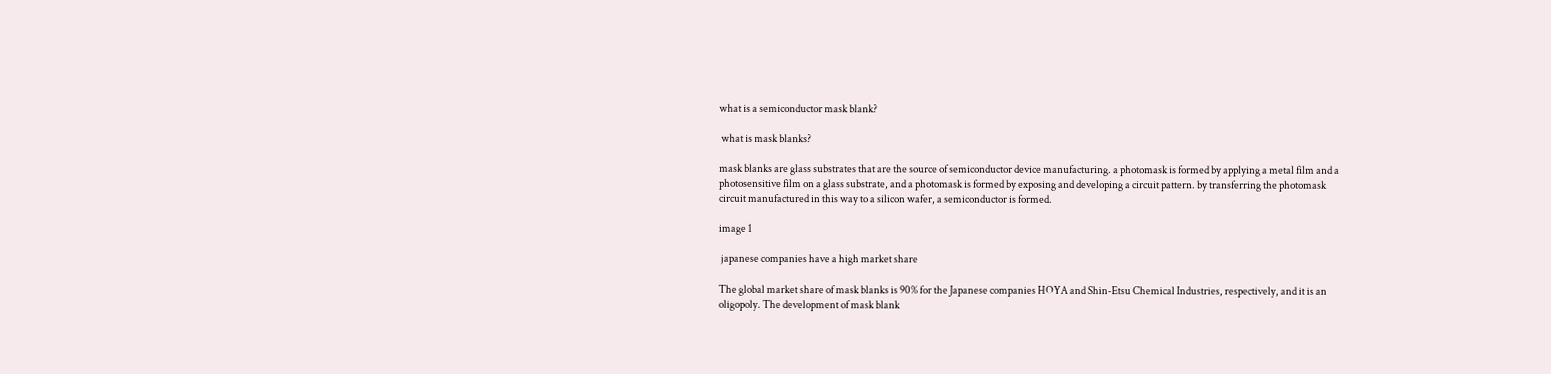what is a semiconductor mask blank?

 what is mask blanks?

mask blanks are glass substrates that are the source of semiconductor device manufacturing. a photomask is formed by applying a metal film and a photosensitive film on a glass substrate, and a photomask is formed by exposing and developing a circuit pattern. by transferring the photomask circuit manufactured in this way to a silicon wafer, a semiconductor is formed.

image 1

 japanese companies have a high market share

The global market share of mask blanks is 90% for the Japanese companies HOYA and Shin-Etsu Chemical Industries, respectively, and it is an oligopoly. The development of mask blank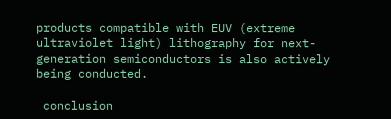products compatible with EUV (extreme ultraviolet light) lithography for next-generation semiconductors is also actively being conducted.

 conclusion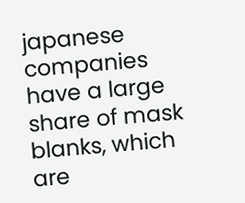japanese companies have a large share of mask blanks, which are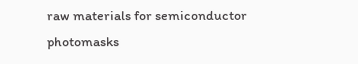raw materials for semiconductor photomasks